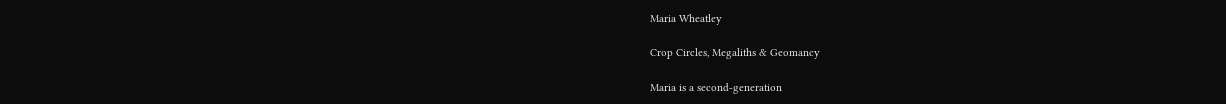Maria Wheatley

Crop Circles, Megaliths & Geomancy

Maria is a second-generation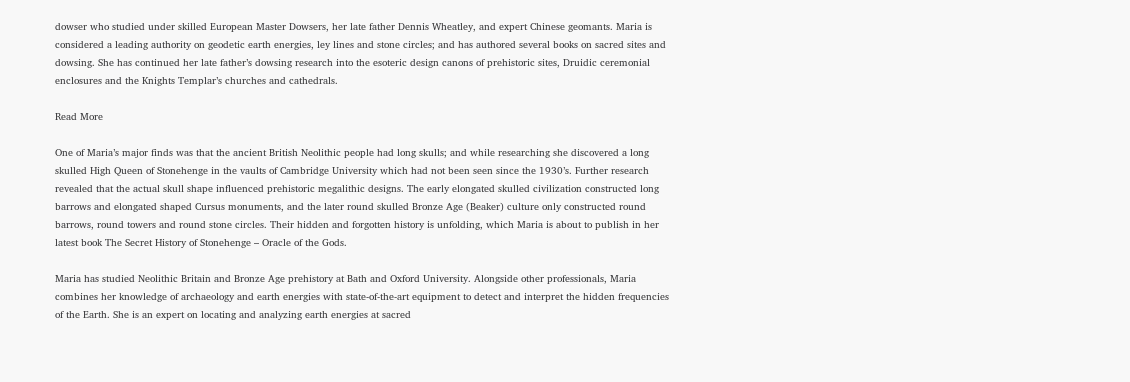dowser who studied under skilled European Master Dowsers, her late father Dennis Wheatley, and expert Chinese geomants. Maria is considered a leading authority on geodetic earth energies, ley lines and stone circles; and has authored several books on sacred sites and dowsing. She has continued her late father’s dowsing research into the esoteric design canons of prehistoric sites, Druidic ceremonial enclosures and the Knights Templar’s churches and cathedrals.

Read More

One of Maria’s major finds was that the ancient British Neolithic people had long skulls; and while researching she discovered a long skulled High Queen of Stonehenge in the vaults of Cambridge University which had not been seen since the 1930’s. Further research revealed that the actual skull shape influenced prehistoric megalithic designs. The early elongated skulled civilization constructed long barrows and elongated shaped Cursus monuments, and the later round skulled Bronze Age (Beaker) culture only constructed round barrows, round towers and round stone circles. Their hidden and forgotten history is unfolding, which Maria is about to publish in her latest book The Secret History of Stonehenge – Oracle of the Gods.

Maria has studied Neolithic Britain and Bronze Age prehistory at Bath and Oxford University. Alongside other professionals, Maria combines her knowledge of archaeology and earth energies with state-of-the-art equipment to detect and interpret the hidden frequencies of the Earth. She is an expert on locating and analyzing earth energies at sacred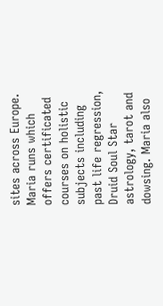sites across Europe. Maria runs which offers certificated courses on holistic subjects including past life regression, Druid Soul Star astrology, tarot and dowsing. Maria also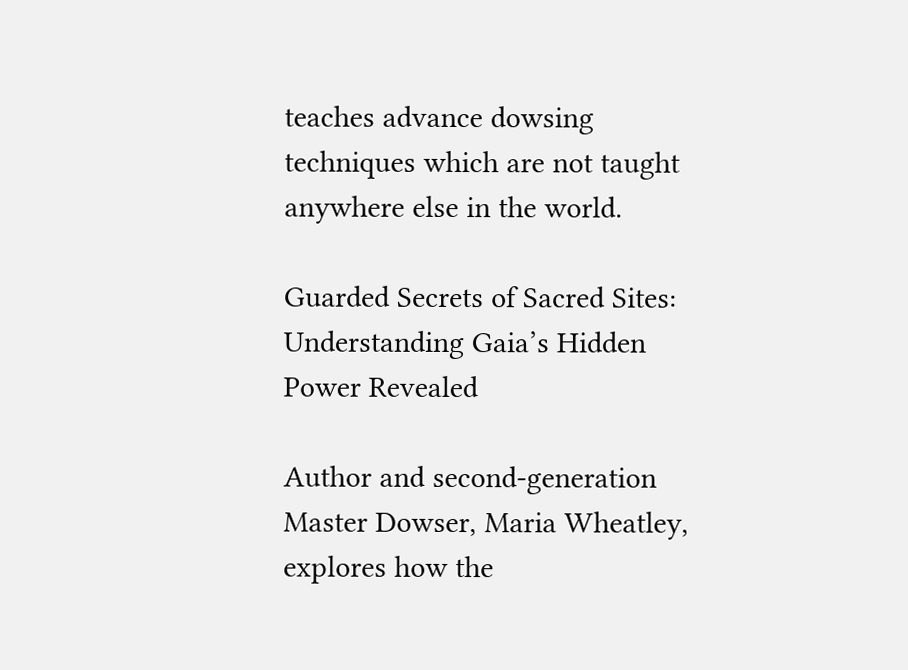teaches advance dowsing techniques which are not taught anywhere else in the world.

Guarded Secrets of Sacred Sites: Understanding Gaia’s Hidden Power Revealed

Author and second-generation Master Dowser, Maria Wheatley, explores how the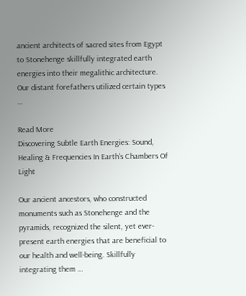ancient architects of sacred sites from Egypt to Stonehenge skillfully integrated earth energies into their megalithic architecture. Our distant forefathers utilized certain types …

Read More
Discovering Subtle Earth Energies: Sound, Healing & Frequencies In Earth’s Chambers Of Light

Our ancient ancestors, who constructed monuments such as Stonehenge and the pyramids, recognized the silent, yet ever-present earth energies that are beneficial to our health and well-being. Skillfully integrating them …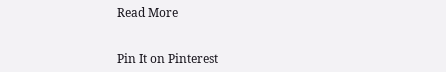Read More


Pin It on Pinterest